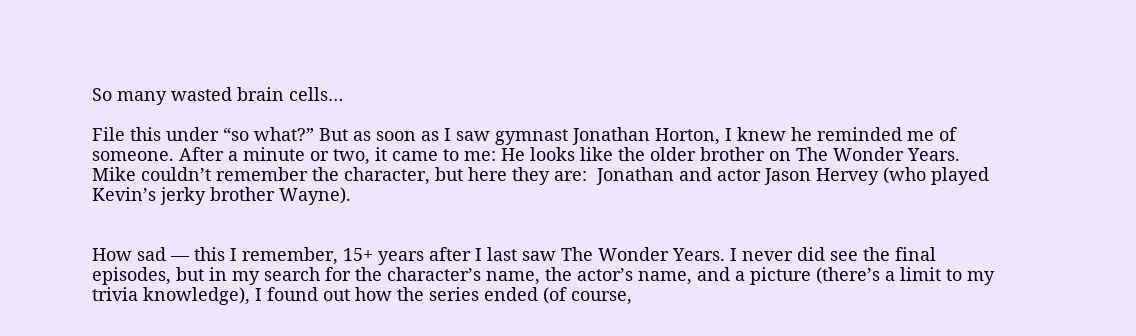So many wasted brain cells…

File this under “so what?” But as soon as I saw gymnast Jonathan Horton, I knew he reminded me of someone. After a minute or two, it came to me: He looks like the older brother on The Wonder Years. Mike couldn’t remember the character, but here they are:  Jonathan and actor Jason Hervey (who played Kevin’s jerky brother Wayne).


How sad — this I remember, 15+ years after I last saw The Wonder Years. I never did see the final episodes, but in my search for the character’s name, the actor’s name, and a picture (there’s a limit to my trivia knowledge), I found out how the series ended (of course,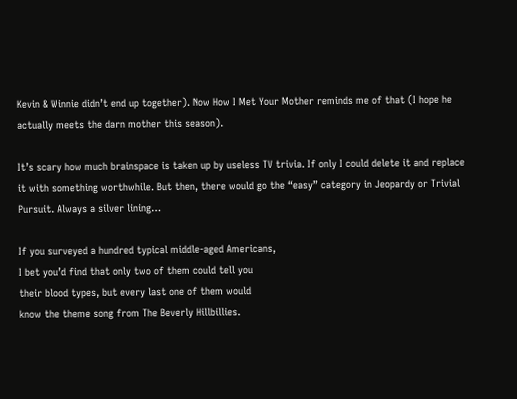Kevin & Winnie didn’t end up together). Now How I Met Your Mother reminds me of that (I hope he actually meets the darn mother this season).

It’s scary how much brainspace is taken up by useless TV trivia. If only I could delete it and replace it with something worthwhile. But then, there would go the “easy” category in Jeopardy or Trivial Pursuit. Always a silver lining…

If you surveyed a hundred typical middle-aged Americans,
I bet you’d find that only two of them could tell you
their blood types, but every last one of them would
know the theme song from The Beverly Hillbillies.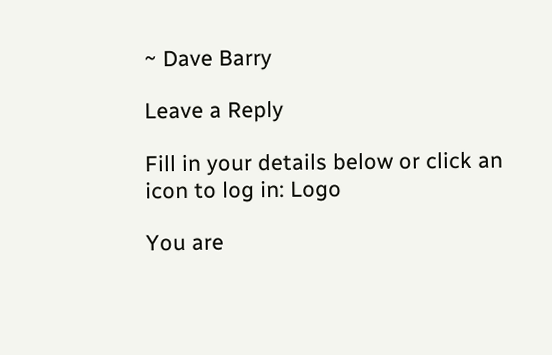~ Dave Barry

Leave a Reply

Fill in your details below or click an icon to log in: Logo

You are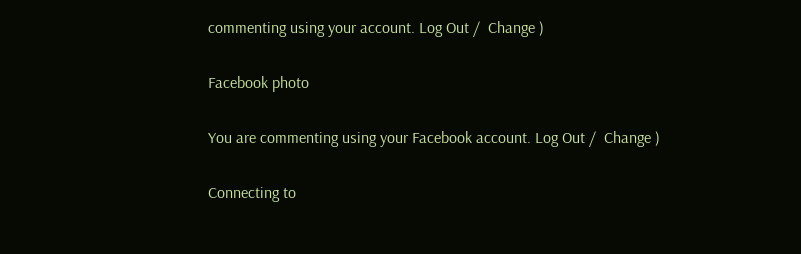commenting using your account. Log Out /  Change )

Facebook photo

You are commenting using your Facebook account. Log Out /  Change )

Connecting to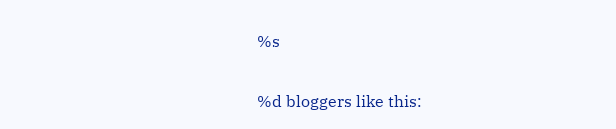%s

%d bloggers like this: